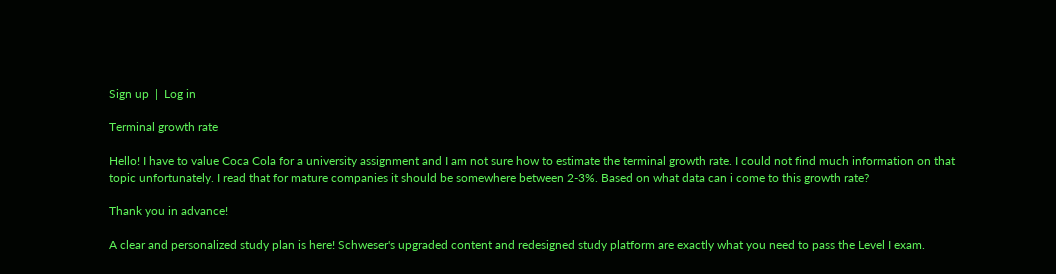Sign up  |  Log in

Terminal growth rate

Hello! I have to value Coca Cola for a university assignment and I am not sure how to estimate the terminal growth rate. I could not find much information on that topic unfortunately. I read that for mature companies it should be somewhere between 2-3%. Based on what data can i come to this growth rate?

Thank you in advance!

A clear and personalized study plan is here! Schweser's upgraded content and redesigned study platform are exactly what you need to pass the Level I exam.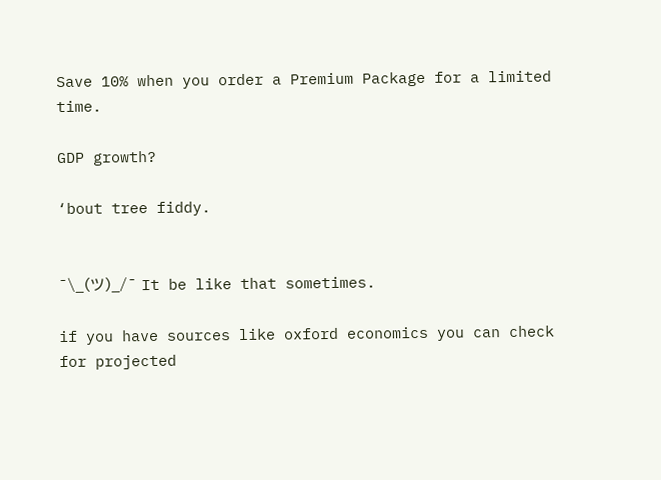Save 10% when you order a Premium Package for a limited time.

GDP growth?

‘bout tree fiddy.


¯\_(ツ)_/¯ It be like that sometimes.

if you have sources like oxford economics you can check for projected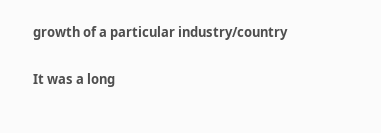growth of a particular industry/country

It was a long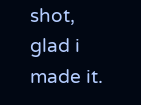shot, glad i made it.